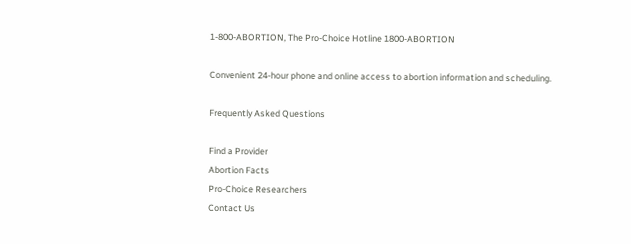1-800-ABORTION, The Pro-Choice Hotline 1800-ABORTION

Convenient 24-hour phone and online access to abortion information and scheduling.

Frequently Asked Questions

Find a Provider
Abortion Facts
Pro-Choice Researchers
Contact Us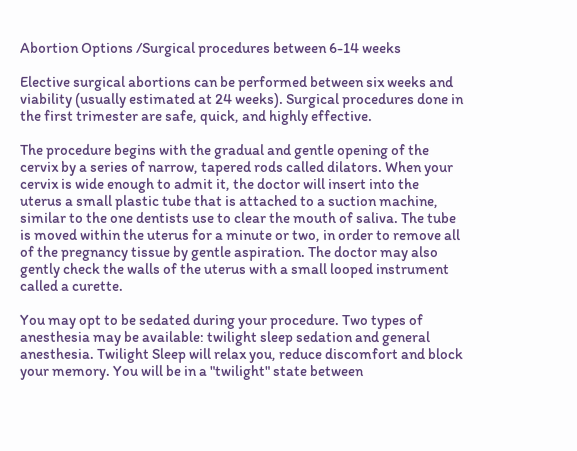Abortion Options /Surgical procedures between 6-14 weeks

Elective surgical abortions can be performed between six weeks and viability (usually estimated at 24 weeks). Surgical procedures done in the first trimester are safe, quick, and highly effective.

The procedure begins with the gradual and gentle opening of the cervix by a series of narrow, tapered rods called dilators. When your cervix is wide enough to admit it, the doctor will insert into the uterus a small plastic tube that is attached to a suction machine, similar to the one dentists use to clear the mouth of saliva. The tube is moved within the uterus for a minute or two, in order to remove all of the pregnancy tissue by gentle aspiration. The doctor may also gently check the walls of the uterus with a small looped instrument called a curette.

You may opt to be sedated during your procedure. Two types of anesthesia may be available: twilight sleep sedation and general anesthesia. Twilight Sleep will relax you, reduce discomfort and block your memory. You will be in a "twilight" state between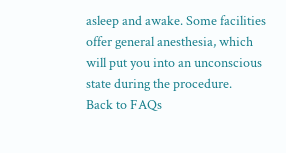asleep and awake. Some facilities offer general anesthesia, which will put you into an unconscious state during the procedure.
Back to FAQs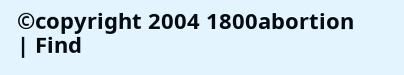©copyright 2004 1800abortion | Find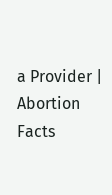a Provider | Abortion Facts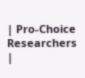| Pro-Choice Researchers |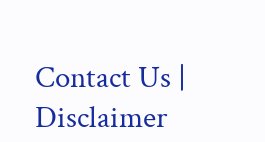Contact Us | Disclaimer